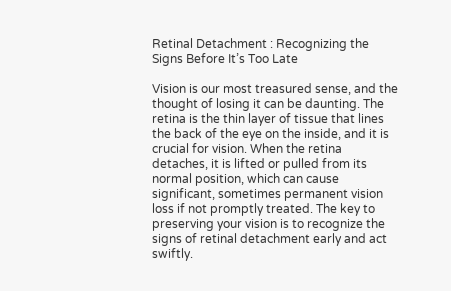Retinal Detachment : Recognizing the Signs Before It’s Too Late

Vision is our most treasured sense, and the thought of losing it can be daunting. The retina is the thin layer of tissue that lines the back of the eye on the inside, and it is crucial for vision. When the retina detaches, it is lifted or pulled from its normal position, which can cause significant, sometimes permanent vision loss if not promptly treated. The key to preserving your vision is to recognize the signs of retinal detachment early and act swiftly.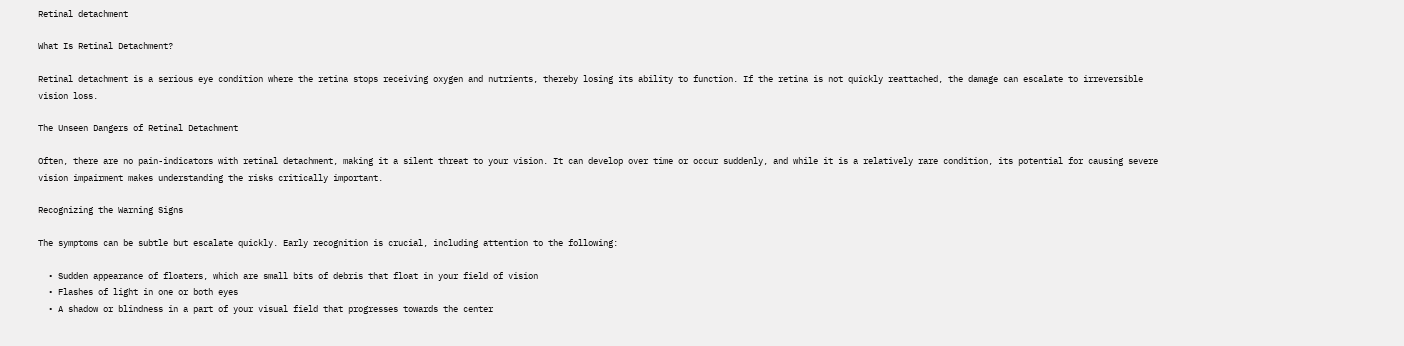Retinal detachment

What Is Retinal Detachment?

Retinal detachment is a serious eye condition where the retina stops receiving oxygen and nutrients, thereby losing its ability to function. If the retina is not quickly reattached, the damage can escalate to irreversible vision loss.

The Unseen Dangers of Retinal Detachment

Often, there are no pain-indicators with retinal detachment, making it a silent threat to your vision. It can develop over time or occur suddenly, and while it is a relatively rare condition, its potential for causing severe vision impairment makes understanding the risks critically important.

Recognizing the Warning Signs

The symptoms can be subtle but escalate quickly. Early recognition is crucial, including attention to the following:

  • Sudden appearance of floaters, which are small bits of debris that float in your field of vision
  • Flashes of light in one or both eyes
  • A shadow or blindness in a part of your visual field that progresses towards the center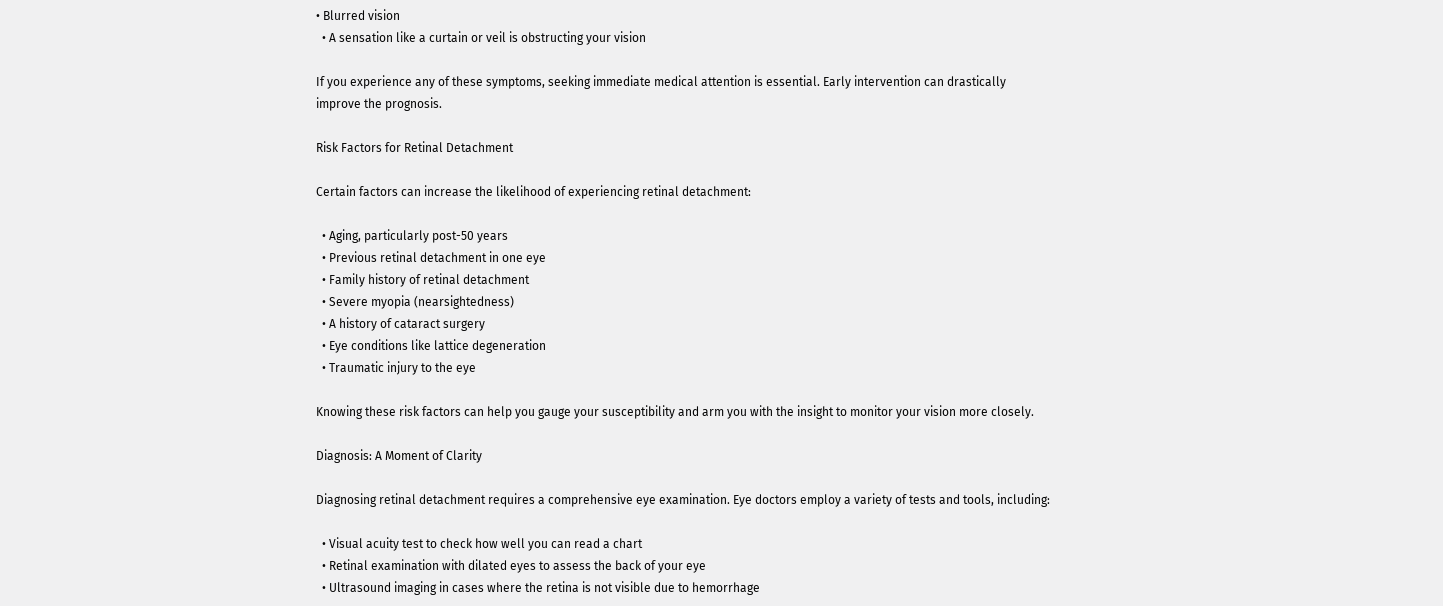• Blurred vision
  • A sensation like a curtain or veil is obstructing your vision

If you experience any of these symptoms, seeking immediate medical attention is essential. Early intervention can drastically improve the prognosis.

Risk Factors for Retinal Detachment

Certain factors can increase the likelihood of experiencing retinal detachment:

  • Aging, particularly post-50 years
  • Previous retinal detachment in one eye
  • Family history of retinal detachment
  • Severe myopia (nearsightedness)
  • A history of cataract surgery
  • Eye conditions like lattice degeneration
  • Traumatic injury to the eye

Knowing these risk factors can help you gauge your susceptibility and arm you with the insight to monitor your vision more closely.

Diagnosis: A Moment of Clarity

Diagnosing retinal detachment requires a comprehensive eye examination. Eye doctors employ a variety of tests and tools, including:

  • Visual acuity test to check how well you can read a chart
  • Retinal examination with dilated eyes to assess the back of your eye
  • Ultrasound imaging in cases where the retina is not visible due to hemorrhage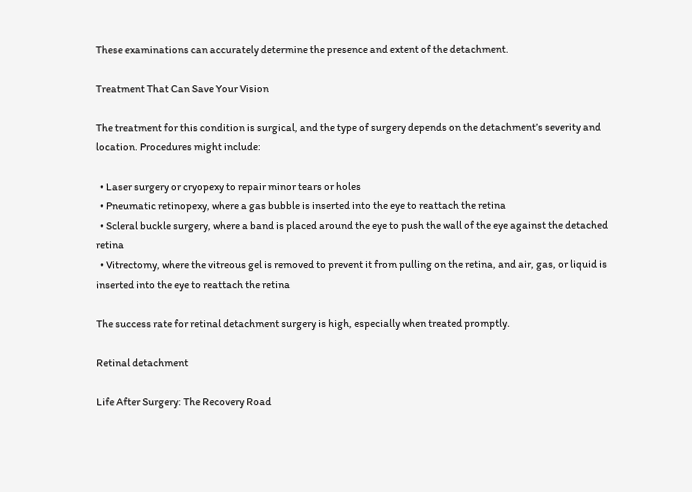These examinations can accurately determine the presence and extent of the detachment.

Treatment That Can Save Your Vision

The treatment for this condition is surgical, and the type of surgery depends on the detachment’s severity and location. Procedures might include:

  • Laser surgery or cryopexy to repair minor tears or holes
  • Pneumatic retinopexy, where a gas bubble is inserted into the eye to reattach the retina
  • Scleral buckle surgery, where a band is placed around the eye to push the wall of the eye against the detached retina
  • Vitrectomy, where the vitreous gel is removed to prevent it from pulling on the retina, and air, gas, or liquid is inserted into the eye to reattach the retina

The success rate for retinal detachment surgery is high, especially when treated promptly.

Retinal detachment

Life After Surgery: The Recovery Road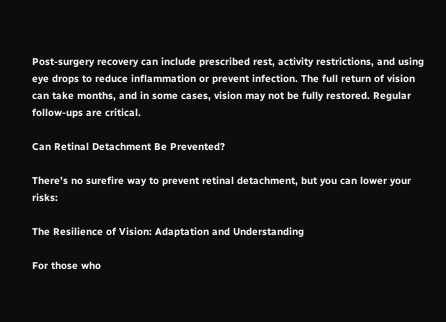Post-surgery recovery can include prescribed rest, activity restrictions, and using eye drops to reduce inflammation or prevent infection. The full return of vision can take months, and in some cases, vision may not be fully restored. Regular follow-ups are critical.

Can Retinal Detachment Be Prevented?

There’s no surefire way to prevent retinal detachment, but you can lower your risks:

The Resilience of Vision: Adaptation and Understanding

For those who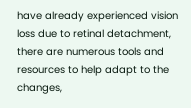have already experienced vision loss due to retinal detachment, there are numerous tools and resources to help adapt to the changes,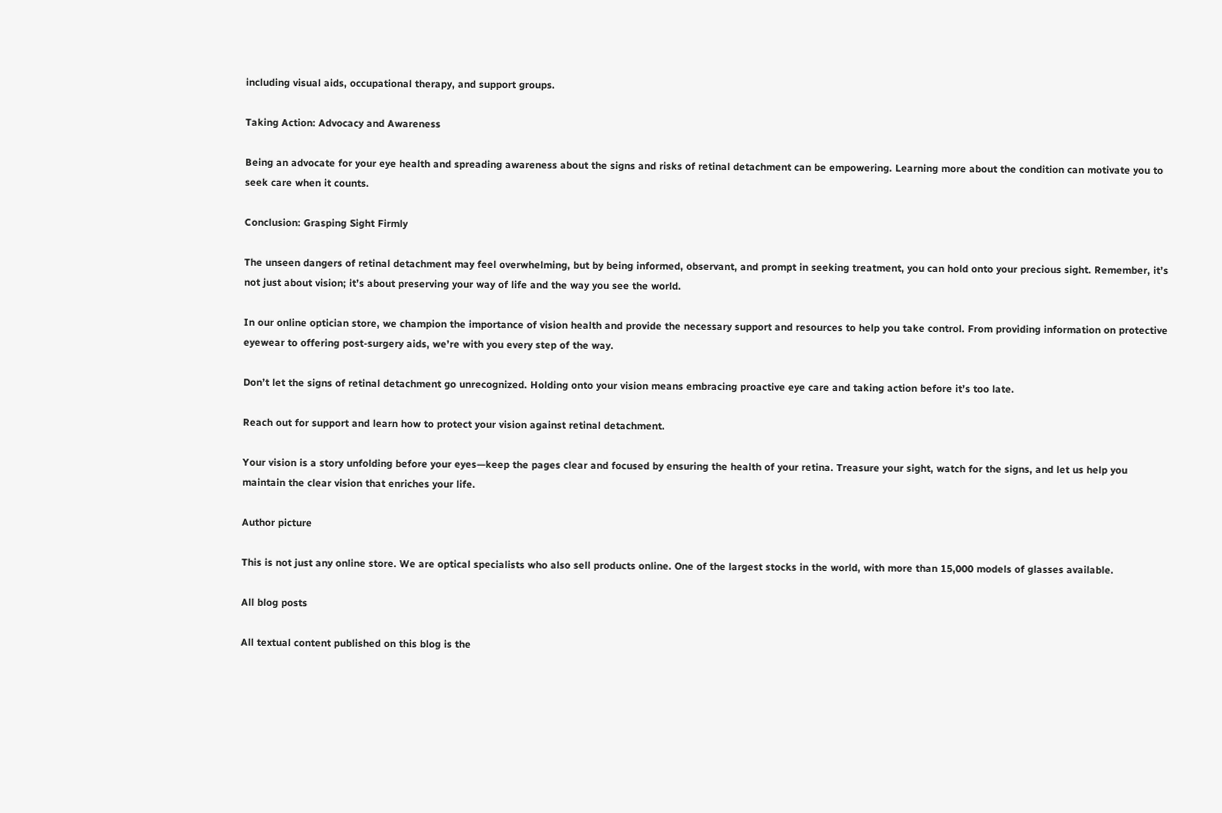including visual aids, occupational therapy, and support groups.

Taking Action: Advocacy and Awareness

Being an advocate for your eye health and spreading awareness about the signs and risks of retinal detachment can be empowering. Learning more about the condition can motivate you to seek care when it counts.

Conclusion: Grasping Sight Firmly

The unseen dangers of retinal detachment may feel overwhelming, but by being informed, observant, and prompt in seeking treatment, you can hold onto your precious sight. Remember, it’s not just about vision; it’s about preserving your way of life and the way you see the world.

In our online optician store, we champion the importance of vision health and provide the necessary support and resources to help you take control. From providing information on protective eyewear to offering post-surgery aids, we’re with you every step of the way.

Don’t let the signs of retinal detachment go unrecognized. Holding onto your vision means embracing proactive eye care and taking action before it’s too late.

Reach out for support and learn how to protect your vision against retinal detachment.

Your vision is a story unfolding before your eyes—keep the pages clear and focused by ensuring the health of your retina. Treasure your sight, watch for the signs, and let us help you maintain the clear vision that enriches your life.

Author picture

This is not just any online store. We are optical specialists who also sell products online. One of the largest stocks in the world, with more than 15,000 models of glasses available.

All blog posts

All textual content published on this blog is the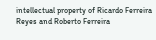intellectual property of Ricardo Ferreira Reyes and Roberto Ferreira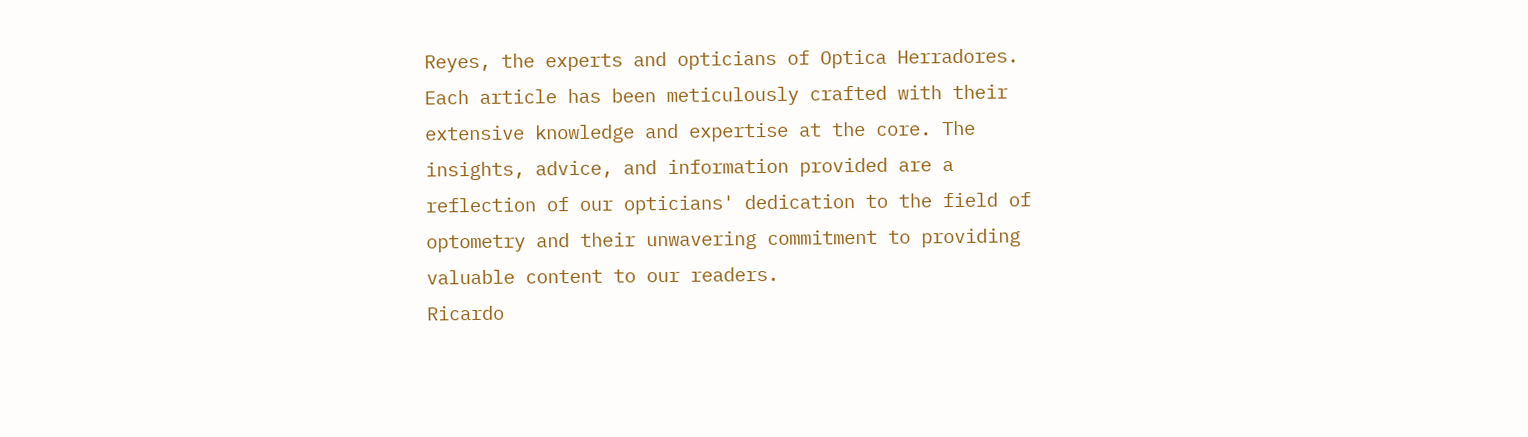Reyes, the experts and opticians of Optica Herradores. Each article has been meticulously crafted with their extensive knowledge and expertise at the core. The insights, advice, and information provided are a reflection of our opticians' dedication to the field of optometry and their unwavering commitment to providing valuable content to our readers.
Ricardo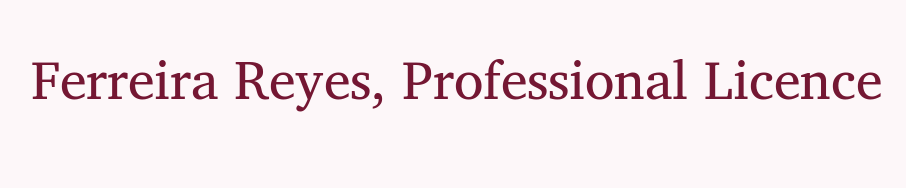Ferreira Reyes, Professional Licence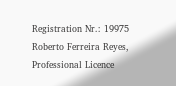Registration Nr.: 19975
Roberto Ferreira Reyes, Professional Licence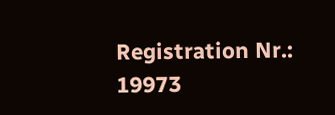Registration Nr.: 19973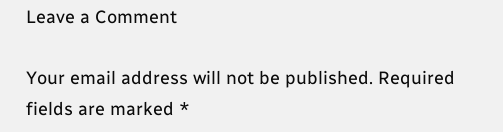Leave a Comment

Your email address will not be published. Required fields are marked *